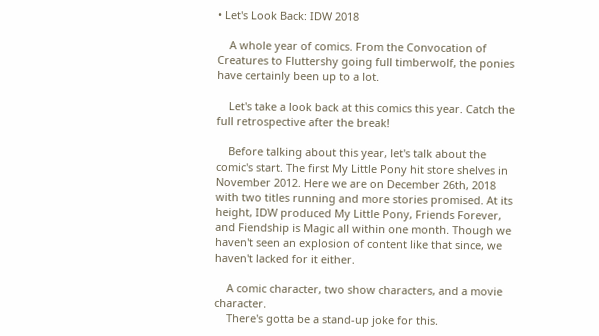• Let's Look Back: IDW 2018

    A whole year of comics. From the Convocation of Creatures to Fluttershy going full timberwolf, the ponies have certainly been up to a lot.

    Let's take a look back at this comics this year. Catch the full retrospective after the break!

    Before talking about this year, let's talk about the comic's start. The first My Little Pony hit store shelves in November 2012. Here we are on December 26th, 2018 with two titles running and more stories promised. At its height, IDW produced My Little Pony, Friends Forever, and Fiendship is Magic all within one month. Though we haven't seen an explosion of content like that since, we haven't lacked for it either.

    A comic character, two show characters, and a movie character.
    There's gotta be a stand-up joke for this.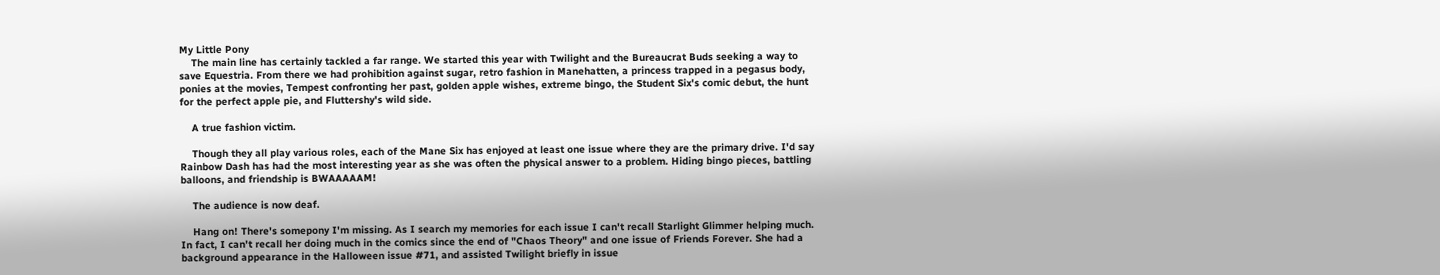My Little Pony
    The main line has certainly tackled a far range. We started this year with Twilight and the Bureaucrat Buds seeking a way to save Equestria. From there we had prohibition against sugar, retro fashion in Manehatten, a princess trapped in a pegasus body, ponies at the movies, Tempest confronting her past, golden apple wishes, extreme bingo, the Student Six's comic debut, the hunt for the perfect apple pie, and Fluttershy's wild side.

    A true fashion victim.

    Though they all play various roles, each of the Mane Six has enjoyed at least one issue where they are the primary drive. I'd say Rainbow Dash has had the most interesting year as she was often the physical answer to a problem. Hiding bingo pieces, battling balloons, and friendship is BWAAAAAM!

    The audience is now deaf.

    Hang on! There's somepony I'm missing. As I search my memories for each issue I can't recall Starlight Glimmer helping much. In fact, I can't recall her doing much in the comics since the end of "Chaos Theory" and one issue of Friends Forever. She had a background appearance in the Halloween issue #71, and assisted Twilight briefly in issue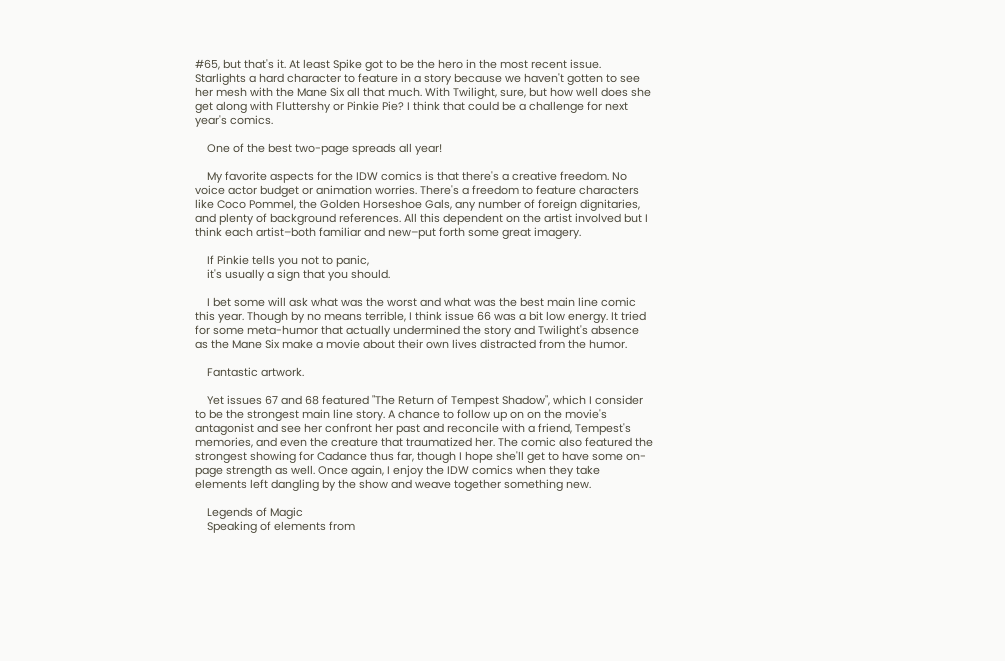#65, but that's it. At least Spike got to be the hero in the most recent issue. Starlights a hard character to feature in a story because we haven't gotten to see her mesh with the Mane Six all that much. With Twilight, sure, but how well does she get along with Fluttershy or Pinkie Pie? I think that could be a challenge for next year's comics.

    One of the best two-page spreads all year!

    My favorite aspects for the IDW comics is that there's a creative freedom. No voice actor budget or animation worries. There's a freedom to feature characters like Coco Pommel, the Golden Horseshoe Gals, any number of foreign dignitaries, and plenty of background references. All this dependent on the artist involved but I think each artist–both familiar and new–put forth some great imagery.

    If Pinkie tells you not to panic,
    it's usually a sign that you should.

    I bet some will ask what was the worst and what was the best main line comic this year. Though by no means terrible, I think issue 66 was a bit low energy. It tried for some meta-humor that actually undermined the story and Twilight's absence as the Mane Six make a movie about their own lives distracted from the humor.

    Fantastic artwork.

    Yet issues 67 and 68 featured "The Return of Tempest Shadow", which I consider to be the strongest main line story. A chance to follow up on on the movie's antagonist and see her confront her past and reconcile with a friend, Tempest's memories, and even the creature that traumatized her. The comic also featured the strongest showing for Cadance thus far, though I hope she'll get to have some on-page strength as well. Once again, I enjoy the IDW comics when they take elements left dangling by the show and weave together something new.

    Legends of Magic
    Speaking of elements from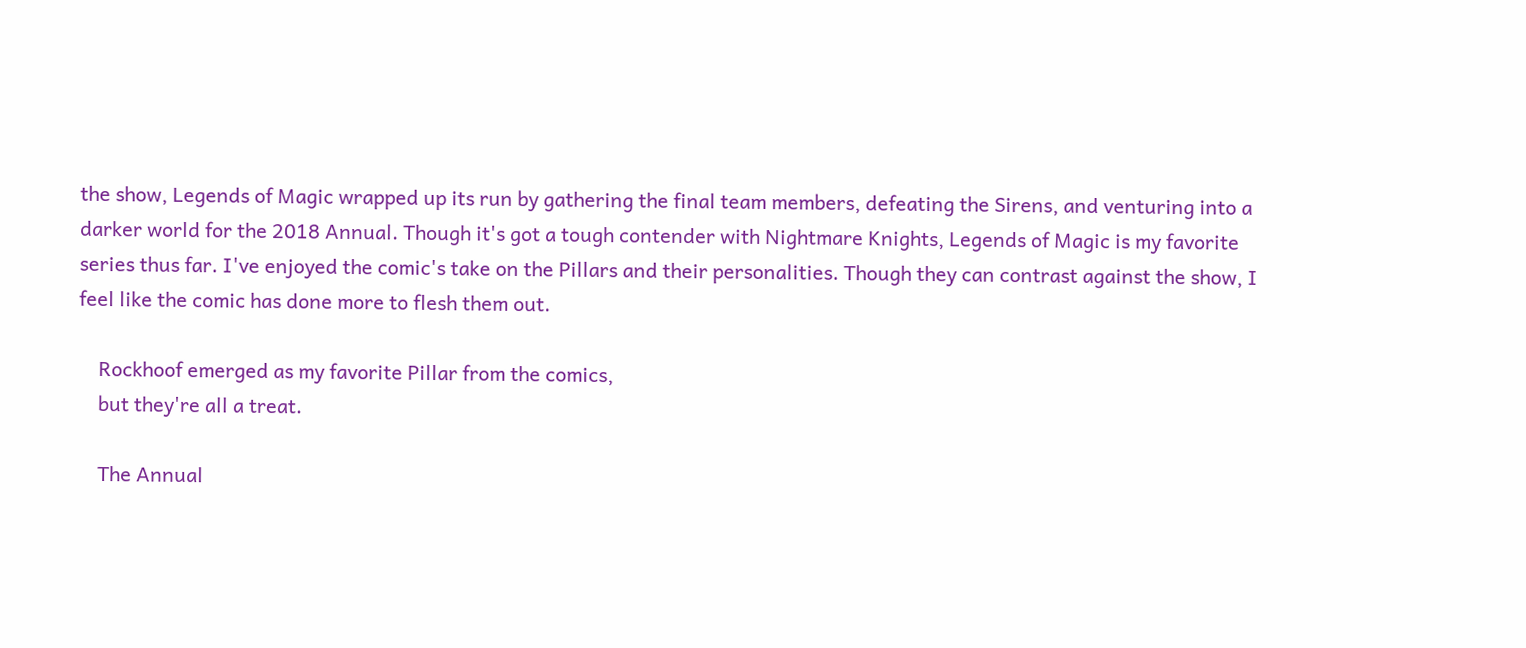the show, Legends of Magic wrapped up its run by gathering the final team members, defeating the Sirens, and venturing into a darker world for the 2018 Annual. Though it's got a tough contender with Nightmare Knights, Legends of Magic is my favorite series thus far. I've enjoyed the comic's take on the Pillars and their personalities. Though they can contrast against the show, I feel like the comic has done more to flesh them out.

    Rockhoof emerged as my favorite Pillar from the comics,
    but they're all a treat.

    The Annual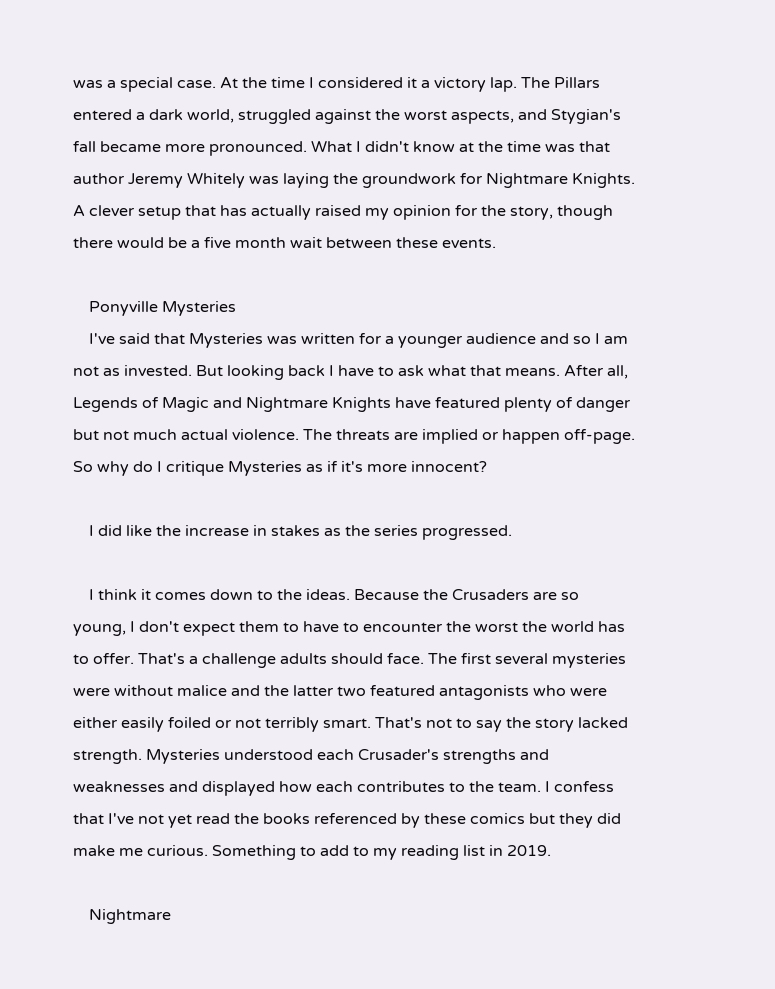was a special case. At the time I considered it a victory lap. The Pillars entered a dark world, struggled against the worst aspects, and Stygian's fall became more pronounced. What I didn't know at the time was that author Jeremy Whitely was laying the groundwork for Nightmare Knights. A clever setup that has actually raised my opinion for the story, though there would be a five month wait between these events.

    Ponyville Mysteries
    I've said that Mysteries was written for a younger audience and so I am not as invested. But looking back I have to ask what that means. After all, Legends of Magic and Nightmare Knights have featured plenty of danger but not much actual violence. The threats are implied or happen off-page. So why do I critique Mysteries as if it's more innocent?

    I did like the increase in stakes as the series progressed.

    I think it comes down to the ideas. Because the Crusaders are so young, I don't expect them to have to encounter the worst the world has to offer. That's a challenge adults should face. The first several mysteries were without malice and the latter two featured antagonists who were either easily foiled or not terribly smart. That's not to say the story lacked strength. Mysteries understood each Crusader's strengths and weaknesses and displayed how each contributes to the team. I confess that I've not yet read the books referenced by these comics but they did make me curious. Something to add to my reading list in 2019.

    Nightmare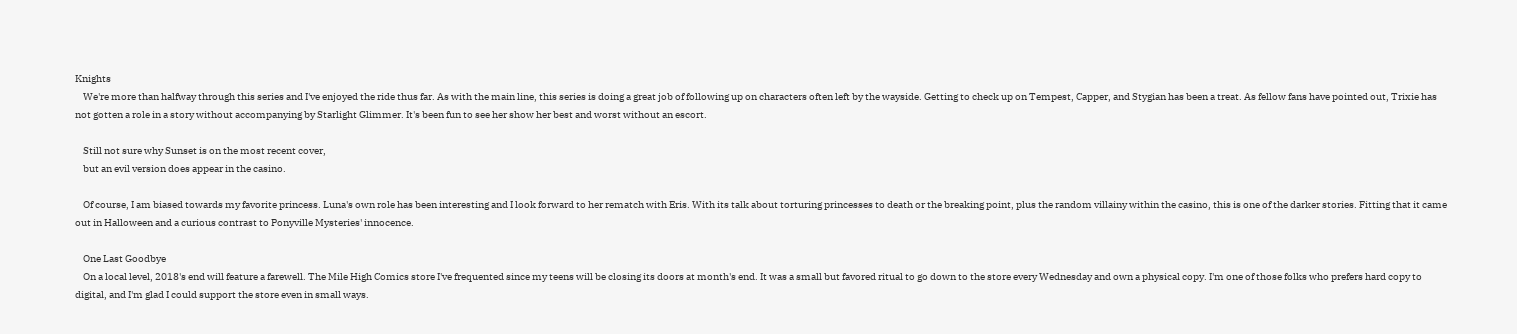Knights
    We're more than halfway through this series and I've enjoyed the ride thus far. As with the main line, this series is doing a great job of following up on characters often left by the wayside. Getting to check up on Tempest, Capper, and Stygian has been a treat. As fellow fans have pointed out, Trixie has not gotten a role in a story without accompanying by Starlight Glimmer. It's been fun to see her show her best and worst without an escort.

    Still not sure why Sunset is on the most recent cover,
    but an evil version does appear in the casino.

    Of course, I am biased towards my favorite princess. Luna's own role has been interesting and I look forward to her rematch with Eris. With its talk about torturing princesses to death or the breaking point, plus the random villainy within the casino, this is one of the darker stories. Fitting that it came out in Halloween and a curious contrast to Ponyville Mysteries' innocence.

    One Last Goodbye
    On a local level, 2018's end will feature a farewell. The Mile High Comics store I've frequented since my teens will be closing its doors at month's end. It was a small but favored ritual to go down to the store every Wednesday and own a physical copy. I'm one of those folks who prefers hard copy to digital, and I'm glad I could support the store even in small ways.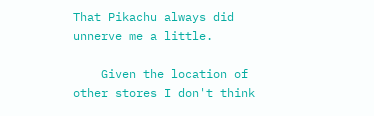That Pikachu always did unnerve me a little.

    Given the location of other stores I don't think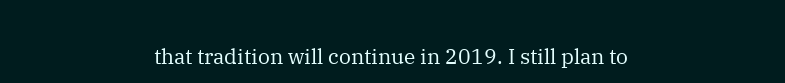that tradition will continue in 2019. I still plan to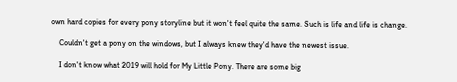own hard copies for every pony storyline but it won't feel quite the same. Such is life and life is change.

    Couldn't get a pony on the windows, but I always knew they'd have the newest issue.

    I don't know what 2019 will hold for My Little Pony. There are some big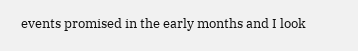events promised in the early months and I look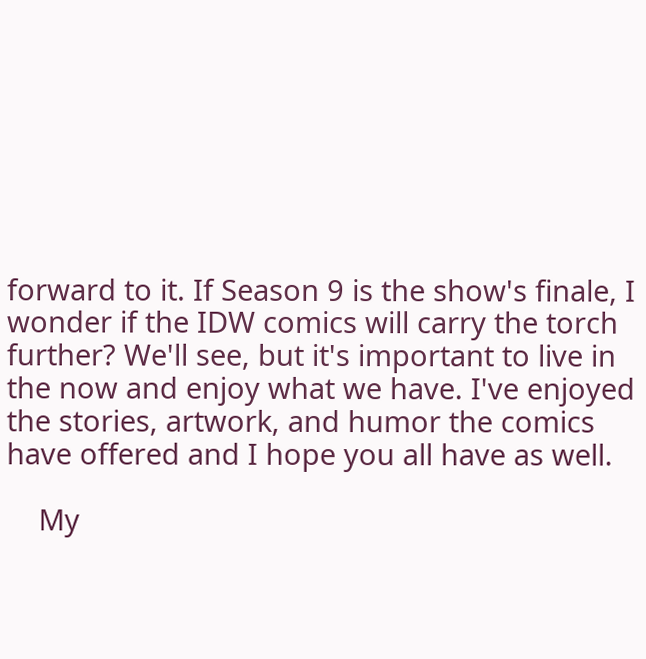forward to it. If Season 9 is the show's finale, I wonder if the IDW comics will carry the torch further? We'll see, but it's important to live in the now and enjoy what we have. I've enjoyed the stories, artwork, and humor the comics have offered and I hope you all have as well.

    My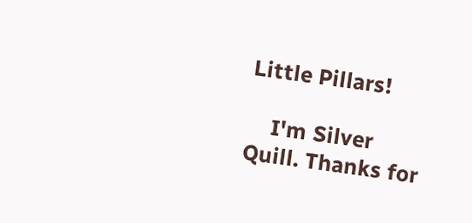Little Pillars!

    I'm Silver Quill. Thanks for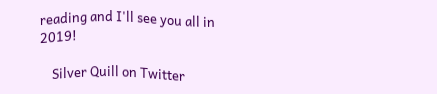reading and I'll see you all in 2019!

    Silver Quill on Twitter